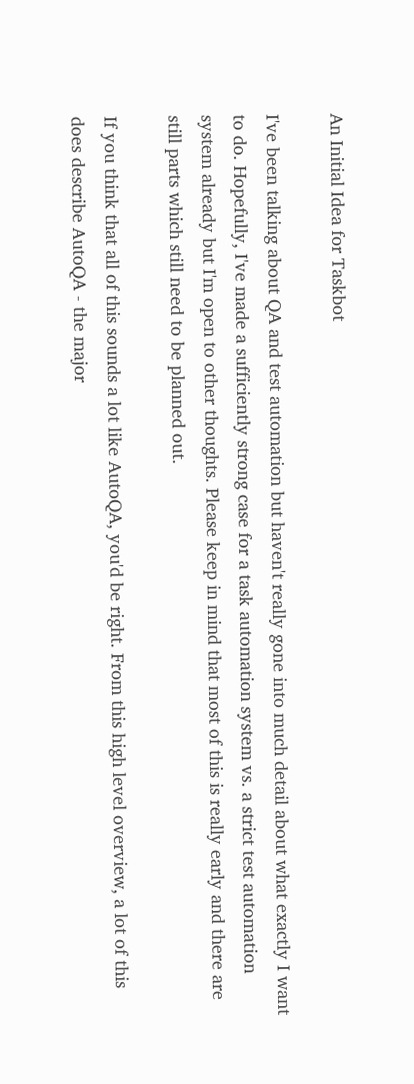An Initial Idea for Taskbot

I've been talking about QA and test automation but haven't really gone into much detail about what exactly I want to do. Hopefully, I've made a sufficiently strong case for a task automation system vs. a strict test automation system already but I'm open to other thoughts. Please keep in mind that most of this is really early and there are still parts which still need to be planned out.

If you think that all of this sounds a lot like AutoQA, you'd be right. From this high level overview, a lot of this does describe AutoQA - the major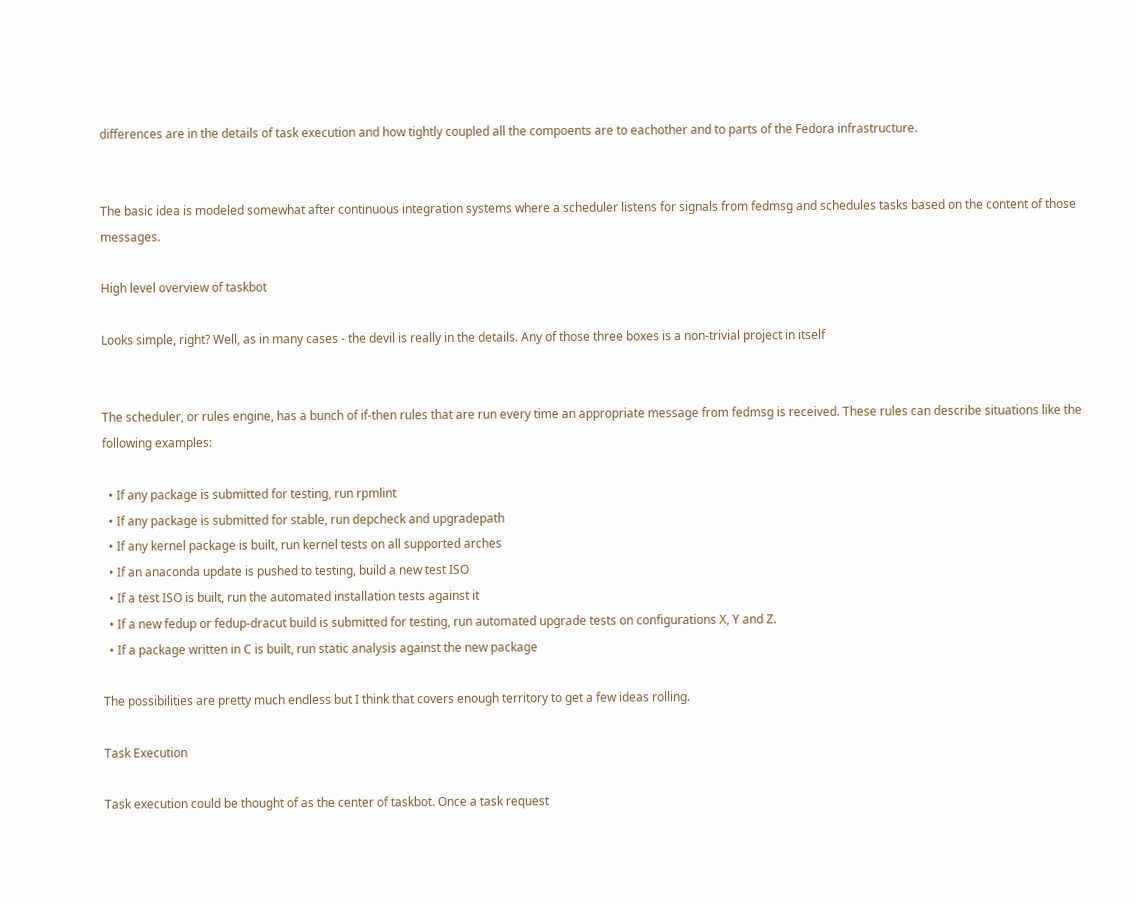differences are in the details of task execution and how tightly coupled all the compoents are to eachother and to parts of the Fedora infrastructure.


The basic idea is modeled somewhat after continuous integration systems where a scheduler listens for signals from fedmsg and schedules tasks based on the content of those messages.

High level overview of taskbot

Looks simple, right? Well, as in many cases - the devil is really in the details. Any of those three boxes is a non-trivial project in itself


The scheduler, or rules engine, has a bunch of if-then rules that are run every time an appropriate message from fedmsg is received. These rules can describe situations like the following examples:

  • If any package is submitted for testing, run rpmlint
  • If any package is submitted for stable, run depcheck and upgradepath
  • If any kernel package is built, run kernel tests on all supported arches
  • If an anaconda update is pushed to testing, build a new test ISO
  • If a test ISO is built, run the automated installation tests against it
  • If a new fedup or fedup-dracut build is submitted for testing, run automated upgrade tests on configurations X, Y and Z.
  • If a package written in C is built, run static analysis against the new package

The possibilities are pretty much endless but I think that covers enough territory to get a few ideas rolling.

Task Execution

Task execution could be thought of as the center of taskbot. Once a task request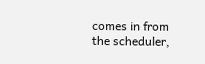comes in from the scheduler,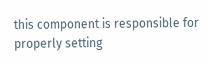this component is responsible for properly setting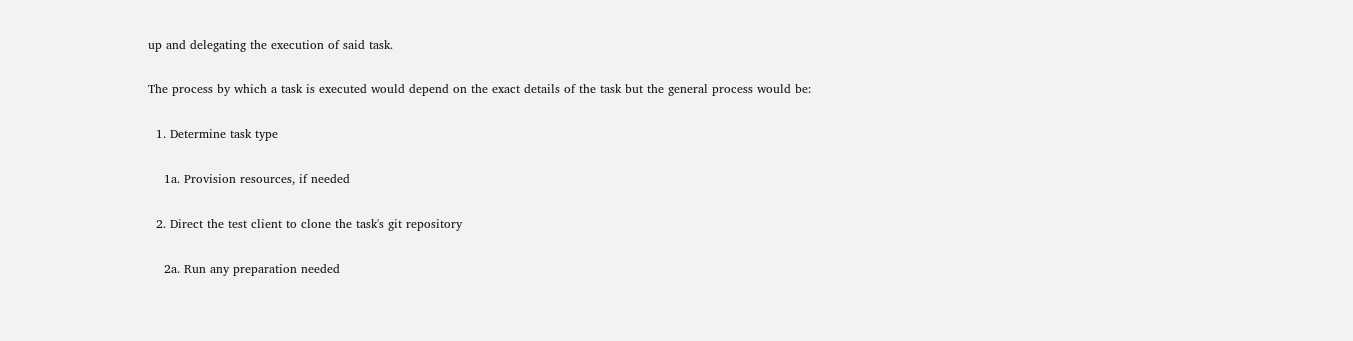up and delegating the execution of said task.

The process by which a task is executed would depend on the exact details of the task but the general process would be:

  1. Determine task type

    1a. Provision resources, if needed

  2. Direct the test client to clone the task's git repository

    2a. Run any preparation needed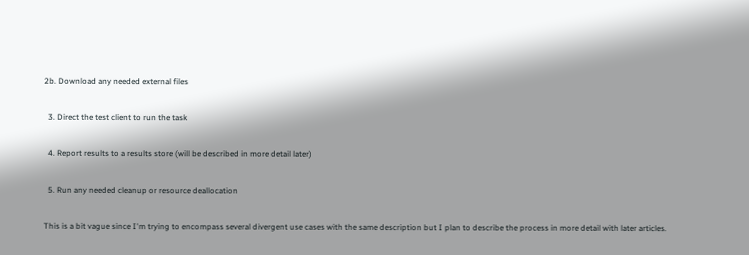2b. Download any needed external files

  3. Direct the test client to run the task

  4. Report results to a results store (will be described in more detail later)

  5. Run any needed cleanup or resource deallocation

This is a bit vague since I'm trying to encompass several divergent use cases with the same description but I plan to describe the process in more detail with later articles.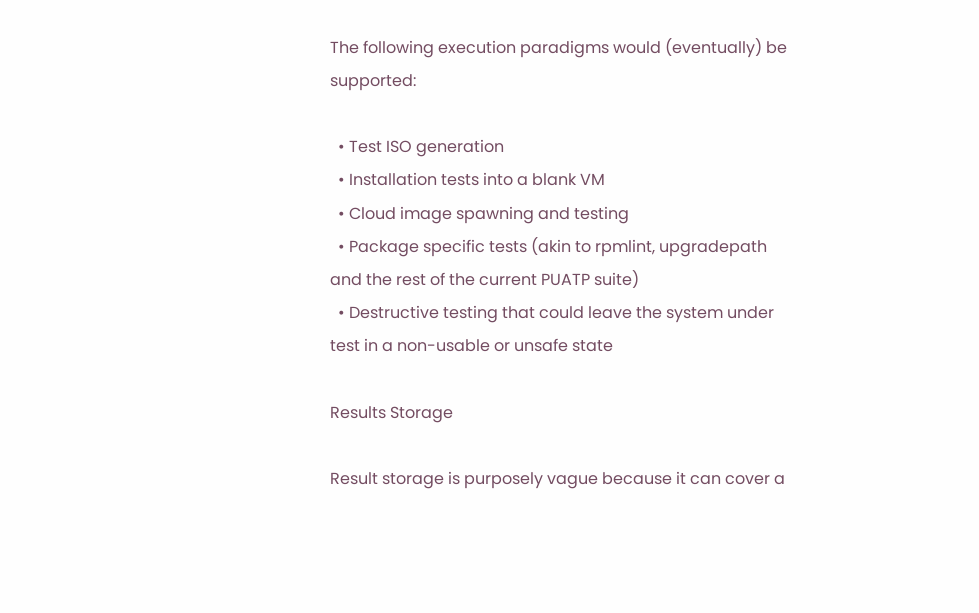The following execution paradigms would (eventually) be supported:

  • Test ISO generation
  • Installation tests into a blank VM
  • Cloud image spawning and testing
  • Package specific tests (akin to rpmlint, upgradepath and the rest of the current PUATP suite)
  • Destructive testing that could leave the system under test in a non-usable or unsafe state

Results Storage

Result storage is purposely vague because it can cover a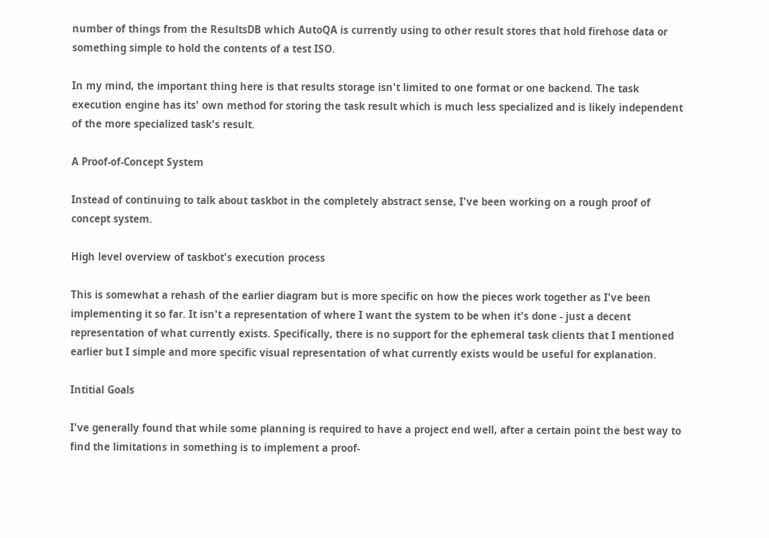number of things from the ResultsDB which AutoQA is currently using to other result stores that hold firehose data or something simple to hold the contents of a test ISO.

In my mind, the important thing here is that results storage isn't limited to one format or one backend. The task execution engine has its' own method for storing the task result which is much less specialized and is likely independent of the more specialized task's result.

A Proof-of-Concept System

Instead of continuing to talk about taskbot in the completely abstract sense, I've been working on a rough proof of concept system.

High level overview of taskbot's execution process

This is somewhat a rehash of the earlier diagram but is more specific on how the pieces work together as I've been implementing it so far. It isn't a representation of where I want the system to be when it's done - just a decent representation of what currently exists. Specifically, there is no support for the ephemeral task clients that I mentioned earlier but I simple and more specific visual representation of what currently exists would be useful for explanation.

Intitial Goals

I've generally found that while some planning is required to have a project end well, after a certain point the best way to find the limitations in something is to implement a proof-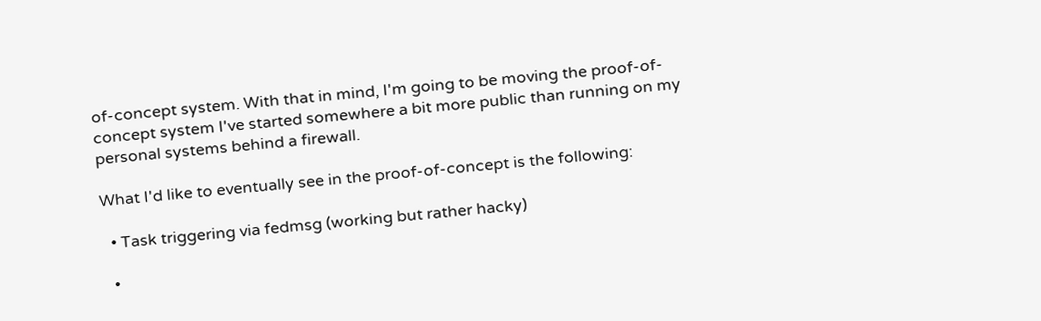of-concept system. With that in mind, I'm going to be moving the proof-of-concept system I've started somewhere a bit more public than running on my personal systems behind a firewall.

What I'd like to eventually see in the proof-of-concept is the following:

  • Task triggering via fedmsg (working but rather hacky)

  •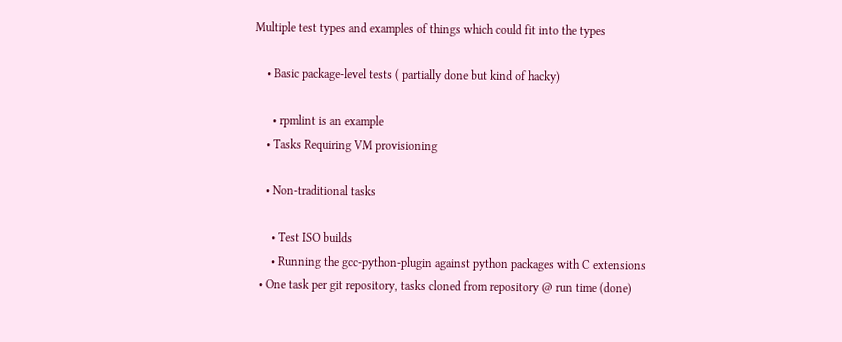Multiple test types and examples of things which could fit into the types

    • Basic package-level tests ( partially done but kind of hacky)

      • rpmlint is an example
    • Tasks Requiring VM provisioning

    • Non-traditional tasks

      • Test ISO builds
      • Running the gcc-python-plugin against python packages with C extensions
  • One task per git repository, tasks cloned from repository @ run time (done)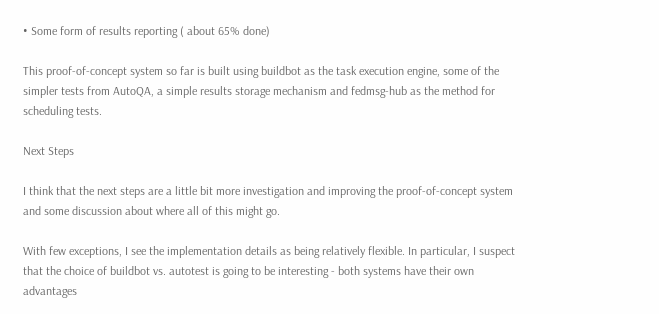• Some form of results reporting ( about 65% done)

This proof-of-concept system so far is built using buildbot as the task execution engine, some of the simpler tests from AutoQA, a simple results storage mechanism and fedmsg-hub as the method for scheduling tests.

Next Steps

I think that the next steps are a little bit more investigation and improving the proof-of-concept system and some discussion about where all of this might go.

With few exceptions, I see the implementation details as being relatively flexible. In particular, I suspect that the choice of buildbot vs. autotest is going to be interesting - both systems have their own advantages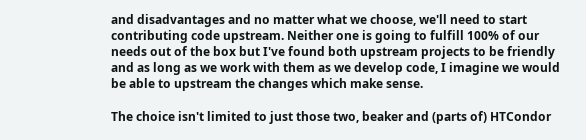and disadvantages and no matter what we choose, we'll need to start contributing code upstream. Neither one is going to fulfill 100% of our needs out of the box but I've found both upstream projects to be friendly and as long as we work with them as we develop code, I imagine we would be able to upstream the changes which make sense.

The choice isn't limited to just those two, beaker and (parts of) HTCondor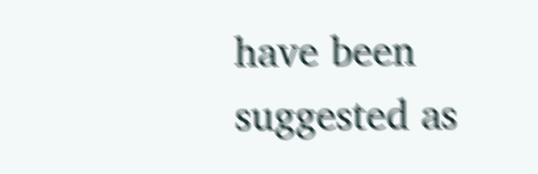have been suggested as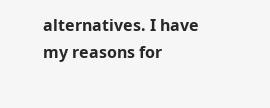alternatives. I have my reasons for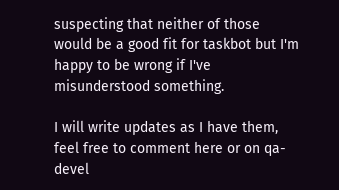suspecting that neither of those would be a good fit for taskbot but I'm happy to be wrong if I've misunderstood something.

I will write updates as I have them, feel free to comment here or on qa-devel